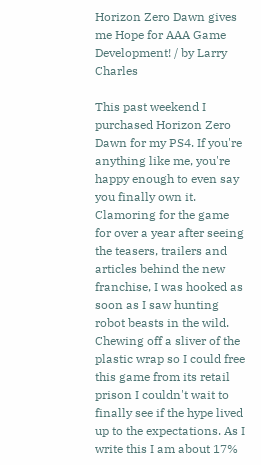Horizon Zero Dawn gives me Hope for AAA Game Development! / by Larry Charles

This past weekend I purchased Horizon Zero Dawn for my PS4. If you're anything like me, you're happy enough to even say you finally own it. Clamoring for the game for over a year after seeing the teasers, trailers and articles behind the new franchise, I was hooked as soon as I saw hunting robot beasts in the wild. Chewing off a sliver of the plastic wrap so I could free this game from its retail prison I couldn't wait to finally see if the hype lived up to the expectations. As I write this I am about 17%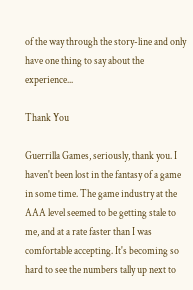of the way through the story-line and only have one thing to say about the experience...

Thank You

Guerrilla Games, seriously, thank you. I haven't been lost in the fantasy of a game in some time. The game industry at the AAA level seemed to be getting stale to me, and at a rate faster than I was comfortable accepting. It's becoming so hard to see the numbers tally up next to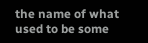the name of what used to be some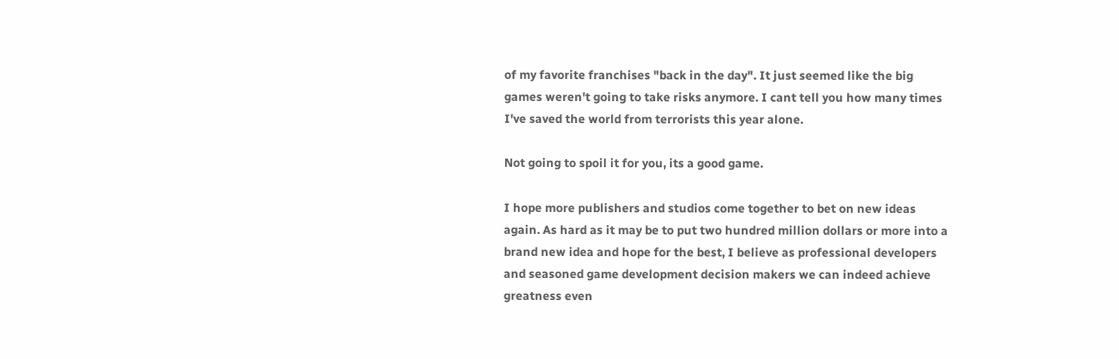of my favorite franchises "back in the day". It just seemed like the big games weren't going to take risks anymore. I cant tell you how many times I've saved the world from terrorists this year alone.

Not going to spoil it for you, its a good game.

I hope more publishers and studios come together to bet on new ideas again. As hard as it may be to put two hundred million dollars or more into a brand new idea and hope for the best, I believe as professional developers and seasoned game development decision makers we can indeed achieve greatness even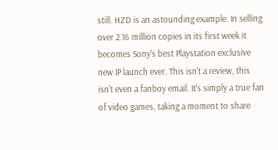still. HZD is an astounding example. In selling over 2.16 million copies in its first week it becomes Sony's best Playstation exclusive new IP launch ever. This isn't a review, this isn't even a fanboy email. It's simply a true fan of video games, taking a moment to share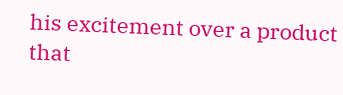his excitement over a product that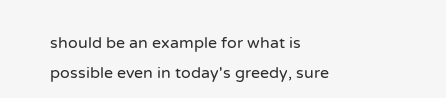should be an example for what is possible even in today's greedy, sure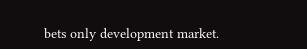bets only development market.